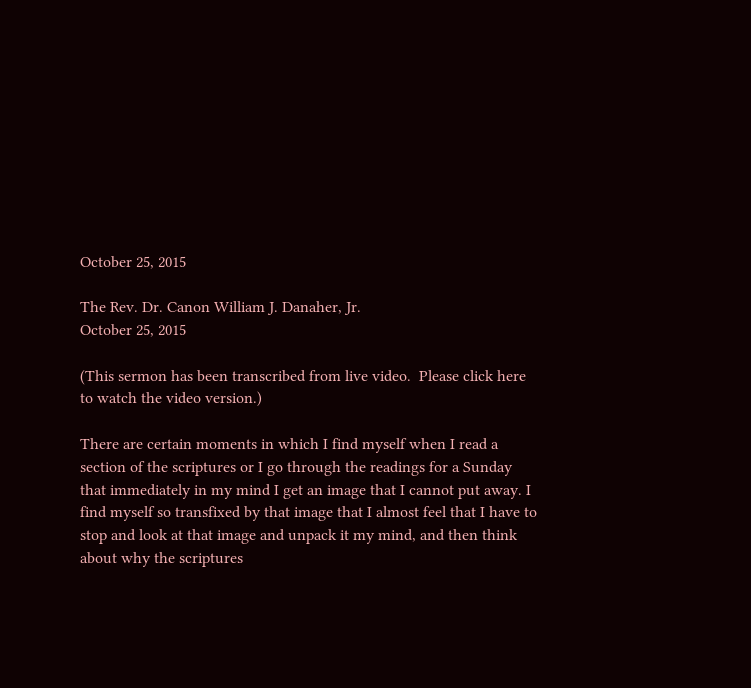October 25, 2015

The Rev. Dr. Canon William J. Danaher, Jr.
October 25, 2015

(This sermon has been transcribed from live video.  Please click here to watch the video version.)

There are certain moments in which I find myself when I read a section of the scriptures or I go through the readings for a Sunday that immediately in my mind I get an image that I cannot put away. I find myself so transfixed by that image that I almost feel that I have to stop and look at that image and unpack it my mind, and then think about why the scriptures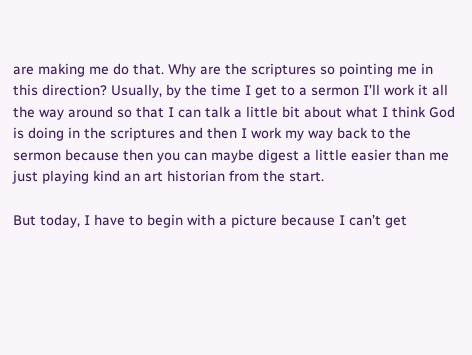are making me do that. Why are the scriptures so pointing me in this direction? Usually, by the time I get to a sermon I’ll work it all the way around so that I can talk a little bit about what I think God is doing in the scriptures and then I work my way back to the sermon because then you can maybe digest a little easier than me just playing kind an art historian from the start.

But today, I have to begin with a picture because I can’t get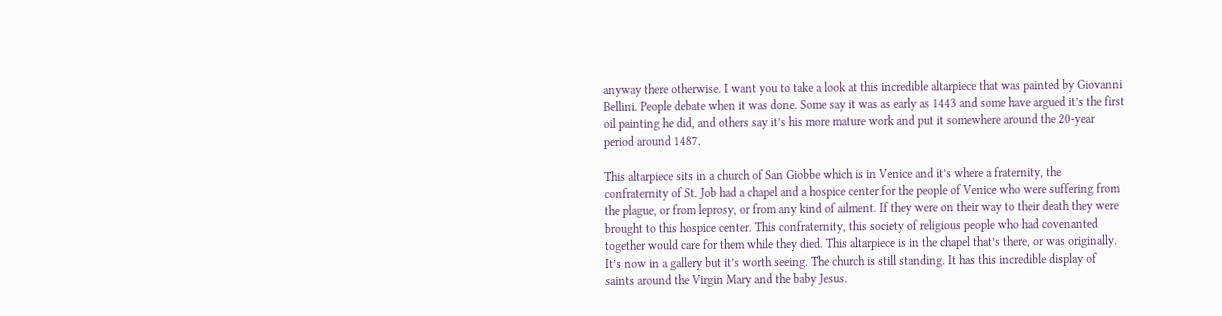anyway there otherwise. I want you to take a look at this incredible altarpiece that was painted by Giovanni Bellini. People debate when it was done. Some say it was as early as 1443 and some have argued it’s the first oil painting he did, and others say it’s his more mature work and put it somewhere around the 20-year period around 1487.

This altarpiece sits in a church of San Giobbe which is in Venice and it’s where a fraternity, the confraternity of St. Job had a chapel and a hospice center for the people of Venice who were suffering from the plague, or from leprosy, or from any kind of ailment. If they were on their way to their death they were brought to this hospice center. This confraternity, this society of religious people who had covenanted together would care for them while they died. This altarpiece is in the chapel that’s there, or was originally. It’s now in a gallery but it’s worth seeing. The church is still standing. It has this incredible display of saints around the Virgin Mary and the baby Jesus.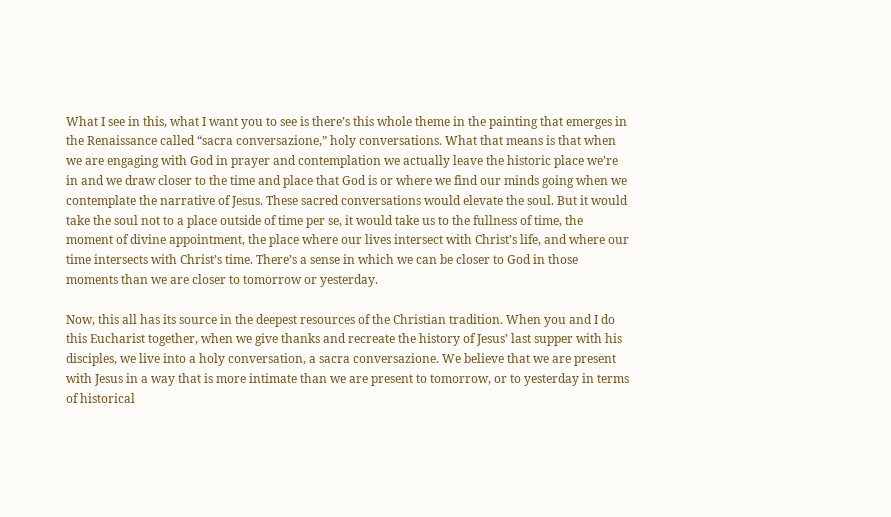What I see in this, what I want you to see is there’s this whole theme in the painting that emerges in the Renaissance called “sacra conversazione,” holy conversations. What that means is that when we are engaging with God in prayer and contemplation we actually leave the historic place we’re in and we draw closer to the time and place that God is or where we find our minds going when we contemplate the narrative of Jesus. These sacred conversations would elevate the soul. But it would take the soul not to a place outside of time per se, it would take us to the fullness of time, the moment of divine appointment, the place where our lives intersect with Christ’s life, and where our time intersects with Christ’s time. There’s a sense in which we can be closer to God in those moments than we are closer to tomorrow or yesterday.

Now, this all has its source in the deepest resources of the Christian tradition. When you and I do this Eucharist together, when we give thanks and recreate the history of Jesus’ last supper with his disciples, we live into a holy conversation, a sacra conversazione. We believe that we are present with Jesus in a way that is more intimate than we are present to tomorrow, or to yesterday in terms of historical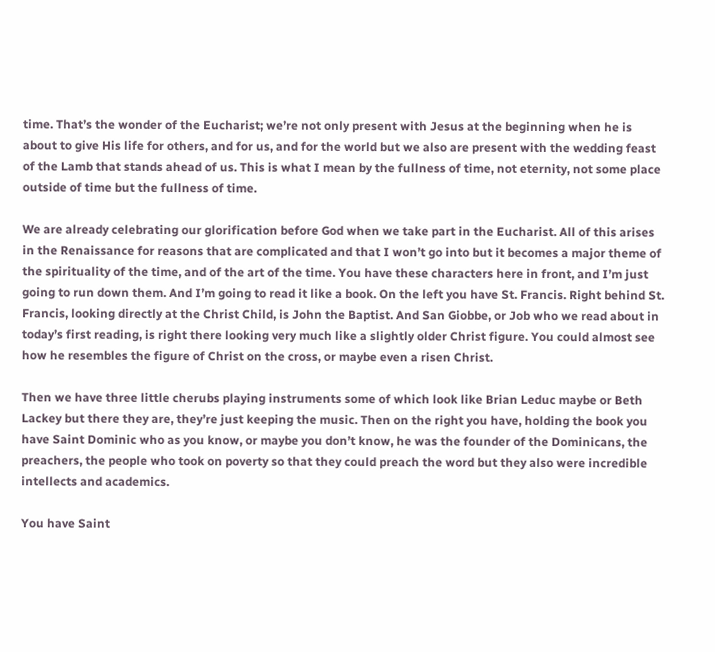time. That’s the wonder of the Eucharist; we’re not only present with Jesus at the beginning when he is about to give His life for others, and for us, and for the world but we also are present with the wedding feast of the Lamb that stands ahead of us. This is what I mean by the fullness of time, not eternity, not some place outside of time but the fullness of time.

We are already celebrating our glorification before God when we take part in the Eucharist. All of this arises in the Renaissance for reasons that are complicated and that I won’t go into but it becomes a major theme of the spirituality of the time, and of the art of the time. You have these characters here in front, and I’m just going to run down them. And I’m going to read it like a book. On the left you have St. Francis. Right behind St. Francis, looking directly at the Christ Child, is John the Baptist. And San Giobbe, or Job who we read about in today’s first reading, is right there looking very much like a slightly older Christ figure. You could almost see how he resembles the figure of Christ on the cross, or maybe even a risen Christ.

Then we have three little cherubs playing instruments some of which look like Brian Leduc maybe or Beth Lackey but there they are, they’re just keeping the music. Then on the right you have, holding the book you have Saint Dominic who as you know, or maybe you don’t know, he was the founder of the Dominicans, the preachers, the people who took on poverty so that they could preach the word but they also were incredible intellects and academics.

You have Saint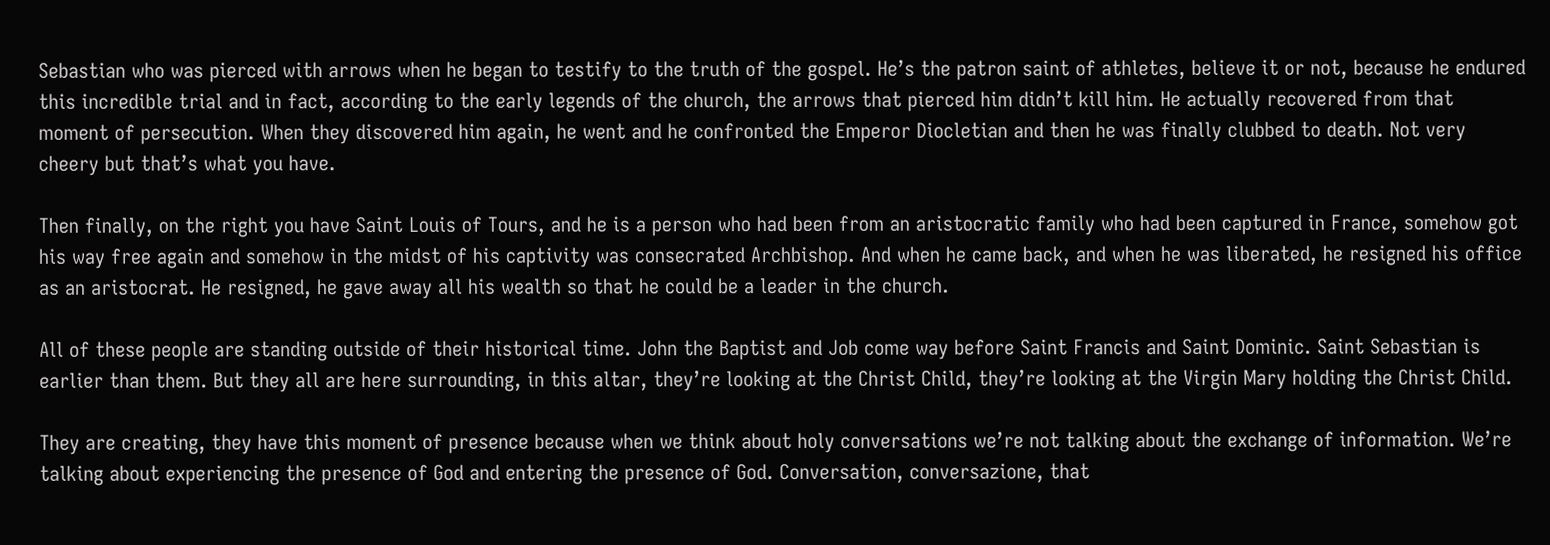Sebastian who was pierced with arrows when he began to testify to the truth of the gospel. He’s the patron saint of athletes, believe it or not, because he endured this incredible trial and in fact, according to the early legends of the church, the arrows that pierced him didn’t kill him. He actually recovered from that moment of persecution. When they discovered him again, he went and he confronted the Emperor Diocletian and then he was finally clubbed to death. Not very cheery but that’s what you have.

Then finally, on the right you have Saint Louis of Tours, and he is a person who had been from an aristocratic family who had been captured in France, somehow got his way free again and somehow in the midst of his captivity was consecrated Archbishop. And when he came back, and when he was liberated, he resigned his office as an aristocrat. He resigned, he gave away all his wealth so that he could be a leader in the church.

All of these people are standing outside of their historical time. John the Baptist and Job come way before Saint Francis and Saint Dominic. Saint Sebastian is earlier than them. But they all are here surrounding, in this altar, they’re looking at the Christ Child, they’re looking at the Virgin Mary holding the Christ Child.

They are creating, they have this moment of presence because when we think about holy conversations we’re not talking about the exchange of information. We’re talking about experiencing the presence of God and entering the presence of God. Conversation, conversazione, that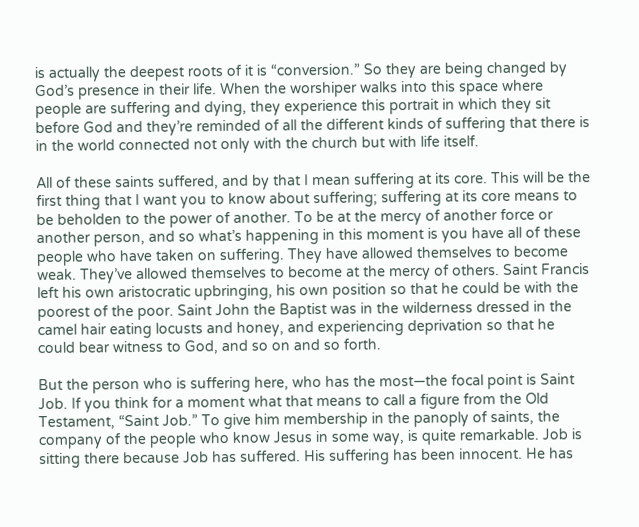is actually the deepest roots of it is “conversion.” So they are being changed by God’s presence in their life. When the worshiper walks into this space where people are suffering and dying, they experience this portrait in which they sit before God and they’re reminded of all the different kinds of suffering that there is in the world connected not only with the church but with life itself.

All of these saints suffered, and by that I mean suffering at its core. This will be the first thing that I want you to know about suffering; suffering at its core means to be beholden to the power of another. To be at the mercy of another force or another person, and so what’s happening in this moment is you have all of these people who have taken on suffering. They have allowed themselves to become weak. They’ve allowed themselves to become at the mercy of others. Saint Francis left his own aristocratic upbringing, his own position so that he could be with the poorest of the poor. Saint John the Baptist was in the wilderness dressed in the camel hair eating locusts and honey, and experiencing deprivation so that he could bear witness to God, and so on and so forth.

But the person who is suffering here, who has the most—the focal point is Saint Job. If you think for a moment what that means to call a figure from the Old Testament, “Saint Job.” To give him membership in the panoply of saints, the company of the people who know Jesus in some way, is quite remarkable. Job is sitting there because Job has suffered. His suffering has been innocent. He has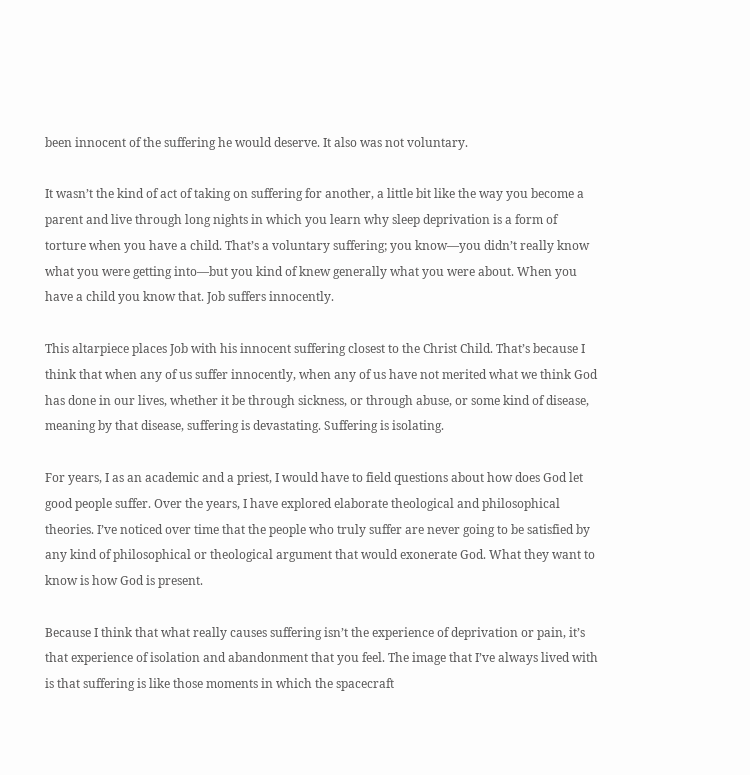been innocent of the suffering he would deserve. It also was not voluntary.

It wasn’t the kind of act of taking on suffering for another, a little bit like the way you become a parent and live through long nights in which you learn why sleep deprivation is a form of torture when you have a child. That’s a voluntary suffering; you know—you didn’t really know what you were getting into—but you kind of knew generally what you were about. When you have a child you know that. Job suffers innocently.

This altarpiece places Job with his innocent suffering closest to the Christ Child. That’s because I think that when any of us suffer innocently, when any of us have not merited what we think God has done in our lives, whether it be through sickness, or through abuse, or some kind of disease, meaning by that disease, suffering is devastating. Suffering is isolating.

For years, I as an academic and a priest, I would have to field questions about how does God let good people suffer. Over the years, I have explored elaborate theological and philosophical theories. I’ve noticed over time that the people who truly suffer are never going to be satisfied by any kind of philosophical or theological argument that would exonerate God. What they want to know is how God is present.

Because I think that what really causes suffering isn’t the experience of deprivation or pain, it’s that experience of isolation and abandonment that you feel. The image that I’ve always lived with is that suffering is like those moments in which the spacecraft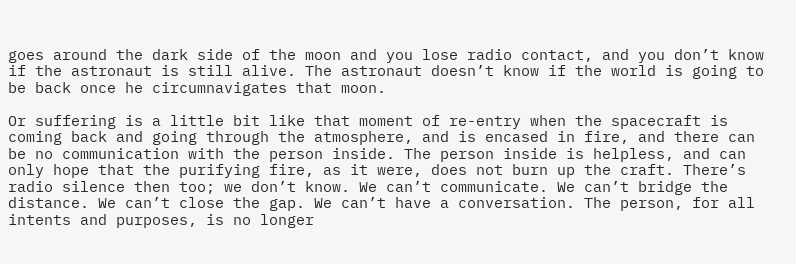goes around the dark side of the moon and you lose radio contact, and you don’t know if the astronaut is still alive. The astronaut doesn’t know if the world is going to be back once he circumnavigates that moon.

Or suffering is a little bit like that moment of re-entry when the spacecraft is coming back and going through the atmosphere, and is encased in fire, and there can be no communication with the person inside. The person inside is helpless, and can only hope that the purifying fire, as it were, does not burn up the craft. There’s radio silence then too; we don’t know. We can’t communicate. We can’t bridge the distance. We can’t close the gap. We can’t have a conversation. The person, for all intents and purposes, is no longer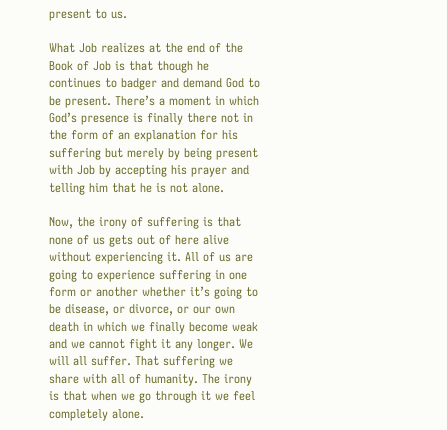present to us.

What Job realizes at the end of the Book of Job is that though he continues to badger and demand God to be present. There’s a moment in which God’s presence is finally there not in the form of an explanation for his suffering but merely by being present with Job by accepting his prayer and telling him that he is not alone.

Now, the irony of suffering is that none of us gets out of here alive without experiencing it. All of us are going to experience suffering in one form or another whether it’s going to be disease, or divorce, or our own death in which we finally become weak and we cannot fight it any longer. We will all suffer. That suffering we share with all of humanity. The irony is that when we go through it we feel completely alone.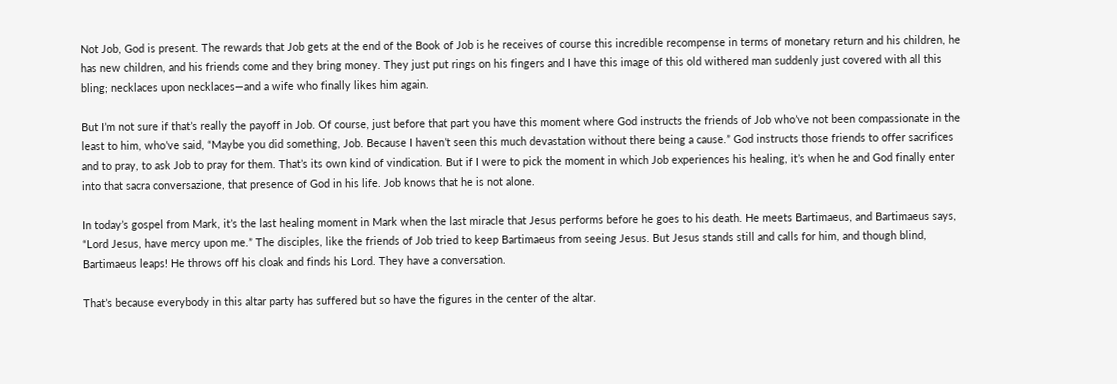Not Job, God is present. The rewards that Job gets at the end of the Book of Job is he receives of course this incredible recompense in terms of monetary return and his children, he has new children, and his friends come and they bring money. They just put rings on his fingers and I have this image of this old withered man suddenly just covered with all this bling; necklaces upon necklaces—and a wife who finally likes him again.

But I’m not sure if that’s really the payoff in Job. Of course, just before that part you have this moment where God instructs the friends of Job who’ve not been compassionate in the least to him, who’ve said, “Maybe you did something, Job. Because I haven’t seen this much devastation without there being a cause.” God instructs those friends to offer sacrifices and to pray, to ask Job to pray for them. That’s its own kind of vindication. But if I were to pick the moment in which Job experiences his healing, it’s when he and God finally enter into that sacra conversazione, that presence of God in his life. Job knows that he is not alone.

In today’s gospel from Mark, it’s the last healing moment in Mark when the last miracle that Jesus performs before he goes to his death. He meets Bartimaeus, and Bartimaeus says, “Lord Jesus, have mercy upon me.” The disciples, like the friends of Job tried to keep Bartimaeus from seeing Jesus. But Jesus stands still and calls for him, and though blind, Bartimaeus leaps! He throws off his cloak and finds his Lord. They have a conversation.

That’s because everybody in this altar party has suffered but so have the figures in the center of the altar.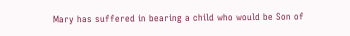Mary has suffered in bearing a child who would be Son of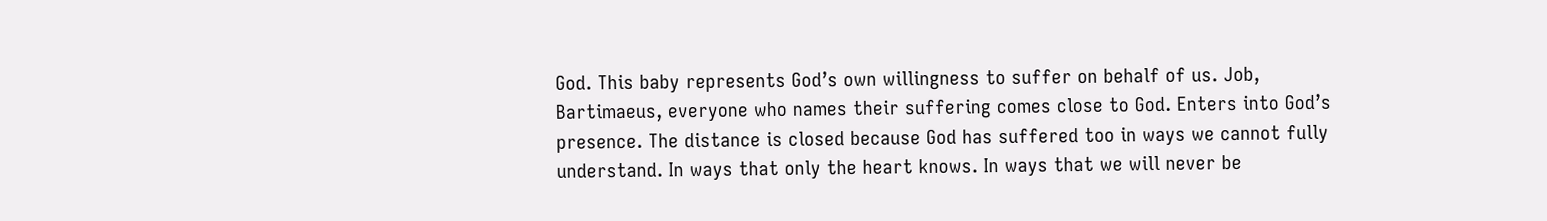God. This baby represents God’s own willingness to suffer on behalf of us. Job, Bartimaeus, everyone who names their suffering comes close to God. Enters into God’s presence. The distance is closed because God has suffered too in ways we cannot fully understand. In ways that only the heart knows. In ways that we will never be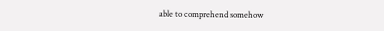able to comprehend somehow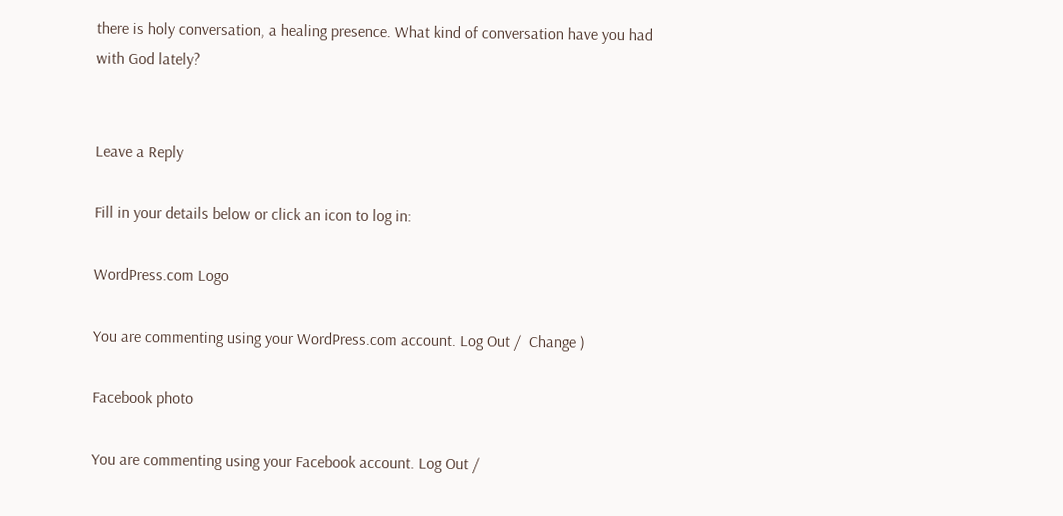there is holy conversation, a healing presence. What kind of conversation have you had with God lately?


Leave a Reply

Fill in your details below or click an icon to log in:

WordPress.com Logo

You are commenting using your WordPress.com account. Log Out /  Change )

Facebook photo

You are commenting using your Facebook account. Log Out /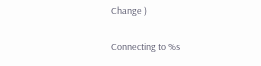Change )

Connecting to %s